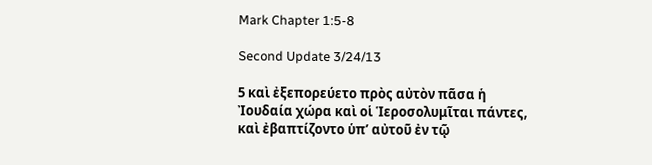Mark Chapter 1:5-8

Second Update 3/24/13

5 καὶ ἐξεπορεύετο πρὸς αὐτὸν πᾶσα ἡ Ἰουδαία χώρα καὶ οἱ Ἱεροσολυμῖται πάντες, καὶ ἐβαπτίζοντο ὑπ’ αὐτοῦ ἐν τῷ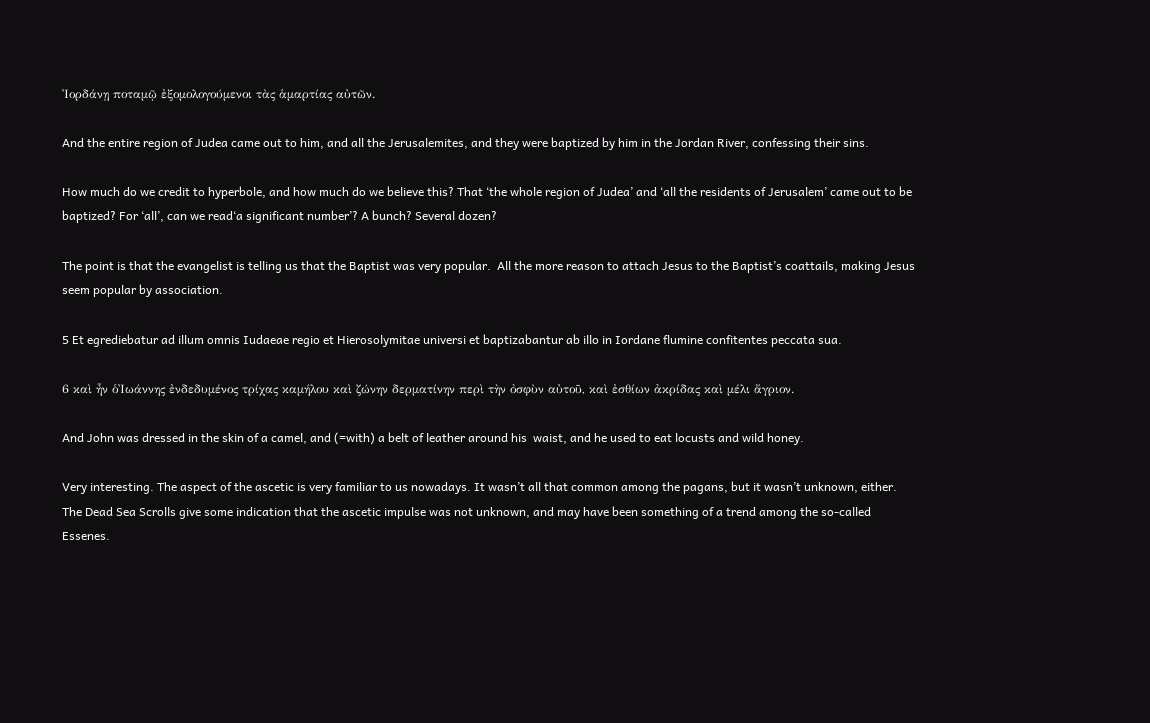Ἰορδάνῃ ποταμῷ ἐξομολογούμενοι τὰς ἁμαρτίας αὐτῶν.

And the entire region of Judea came out to him, and all the Jerusalemites, and they were baptized by him in the Jordan River, confessing their sins.

How much do we credit to hyperbole, and how much do we believe this? That ‘the whole region of Judea’ and ‘all the residents of Jerusalem’ came out to be baptized? For ‘all’, can we read‘a significant number’? A bunch? Several dozen?

The point is that the evangelist is telling us that the Baptist was very popular.  All the more reason to attach Jesus to the Baptist’s coattails, making Jesus seem popular by association.

5 Et egrediebatur ad illum omnis Iudaeae regio et Hierosolymitae universi et baptizabantur ab illo in Iordane flumine confitentes peccata sua.

6 καὶ ἦν ὁἸωάννης ἐνδεδυμένος τρίχας καμήλου καὶ ζώνην δερματίνην περὶ τὴν ὀσφὺν αὐτοῦ, καὶ ἐσθίων ἀκρίδας καὶ μέλι ἄγριον.

And John was dressed in the skin of a camel, and (=with) a belt of leather around his  waist, and he used to eat locusts and wild honey.

Very interesting. The aspect of the ascetic is very familiar to us nowadays. It wasn’t all that common among the pagans, but it wasn’t unknown, either. The Dead Sea Scrolls give some indication that the ascetic impulse was not unknown, and may have been something of a trend among the so-called Essenes.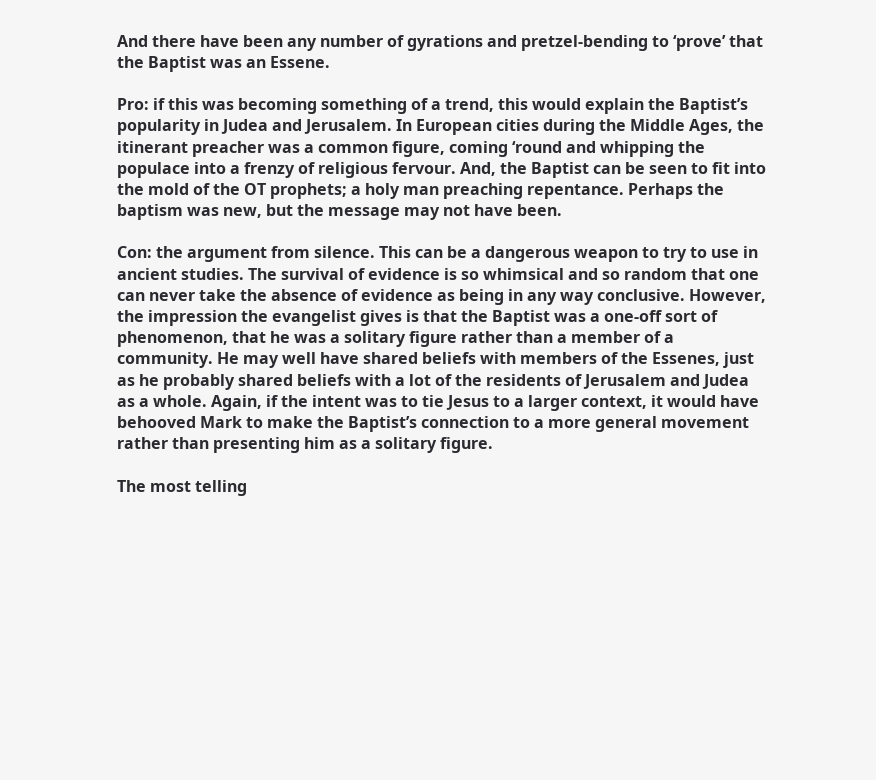And there have been any number of gyrations and pretzel-bending to ‘prove’ that the Baptist was an Essene.

Pro: if this was becoming something of a trend, this would explain the Baptist’s popularity in Judea and Jerusalem. In European cities during the Middle Ages, the itinerant preacher was a common figure, coming ‘round and whipping the populace into a frenzy of religious fervour. And, the Baptist can be seen to fit into the mold of the OT prophets; a holy man preaching repentance. Perhaps the baptism was new, but the message may not have been.

Con: the argument from silence. This can be a dangerous weapon to try to use in ancient studies. The survival of evidence is so whimsical and so random that one can never take the absence of evidence as being in any way conclusive. However, the impression the evangelist gives is that the Baptist was a one-off sort of phenomenon, that he was a solitary figure rather than a member of a community. He may well have shared beliefs with members of the Essenes, just as he probably shared beliefs with a lot of the residents of Jerusalem and Judea as a whole. Again, if the intent was to tie Jesus to a larger context, it would have behooved Mark to make the Baptist’s connection to a more general movement rather than presenting him as a solitary figure.

The most telling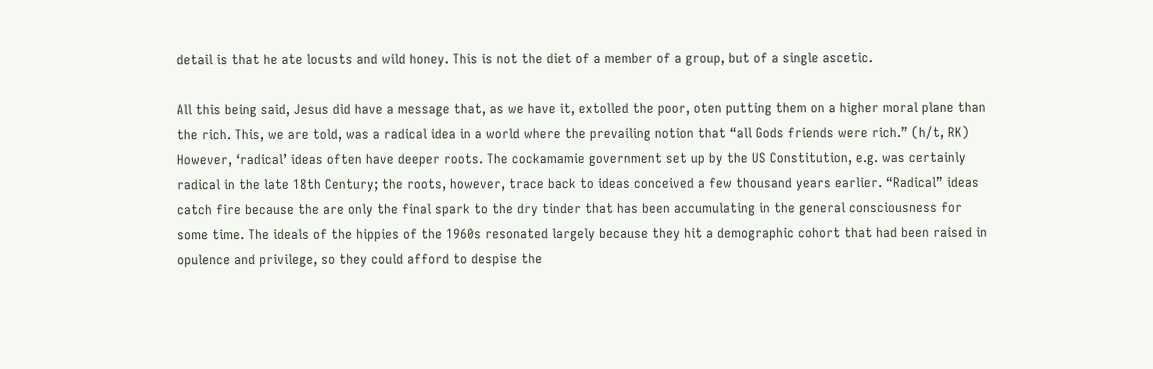detail is that he ate locusts and wild honey. This is not the diet of a member of a group, but of a single ascetic.

All this being said, Jesus did have a message that, as we have it, extolled the poor, oten putting them on a higher moral plane than the rich. This, we are told, was a radical idea in a world where the prevailing notion that “all Gods friends were rich.” (h/t, RK) However, ‘radical’ ideas often have deeper roots. The cockamamie government set up by the US Constitution, e.g. was certainly radical in the late 18th Century; the roots, however, trace back to ideas conceived a few thousand years earlier. “Radical” ideas catch fire because the are only the final spark to the dry tinder that has been accumulating in the general consciousness for some time. The ideals of the hippies of the 1960s resonated largely because they hit a demographic cohort that had been raised in opulence and privilege, so they could afford to despise the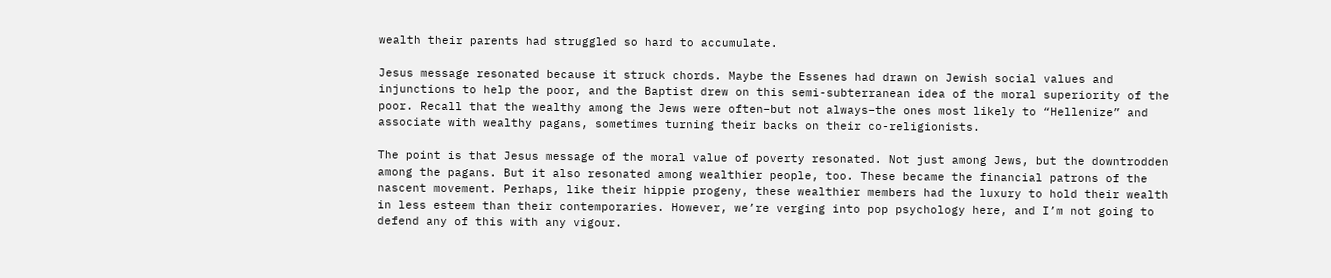wealth their parents had struggled so hard to accumulate.

Jesus message resonated because it struck chords. Maybe the Essenes had drawn on Jewish social values and injunctions to help the poor, and the Baptist drew on this semi-subterranean idea of the moral superiority of the poor. Recall that the wealthy among the Jews were often–but not always–the ones most likely to “Hellenize” and associate with wealthy pagans, sometimes turning their backs on their co-religionists.

The point is that Jesus message of the moral value of poverty resonated. Not just among Jews, but the downtrodden among the pagans. But it also resonated among wealthier people, too. These became the financial patrons of the nascent movement. Perhaps, like their hippie progeny, these wealthier members had the luxury to hold their wealth in less esteem than their contemporaries. However, we’re verging into pop psychology here, and I’m not going to defend any of this with any vigour.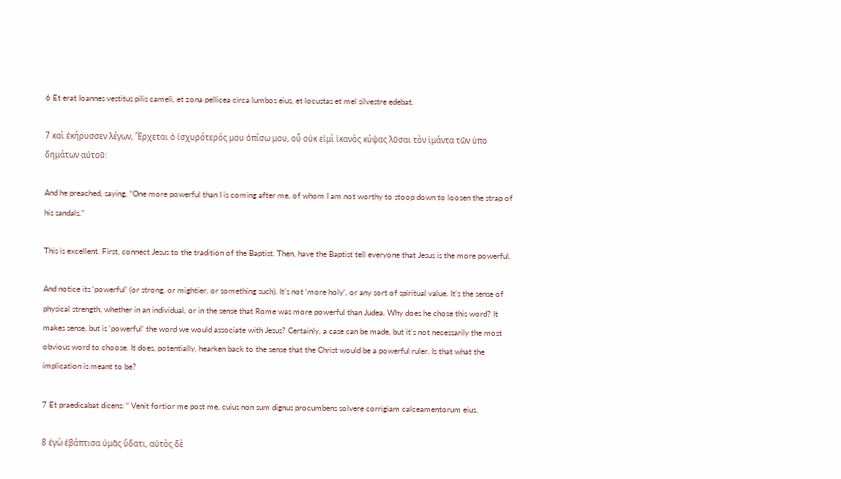6 Et erat Ioannes vestitus pilis cameli, et zona pellicea circa lumbos eius, et locustas et mel silvestre edebat.

7 καὶ ἐκήρυσσεν λέγων, Ἔρχεται ὁ ἰσχυρότερός μου ὀπίσω μου, οὗ οὐκ εἰμὶ ἱκανὸς κύψας λῦσαι τὸν ἱμάντα τῶν ὑπο δημάτων αὐτοῦ:

And he preached, saying, “One more powerful than I is coming after me, of whom I am not worthy to stoop down to loosen the strap of his sandals.”

This is excellent. First, connect Jesus to the tradition of the Baptist. Then, have the Baptist tell everyone that Jesus is the more powerful.

And notice its ‘powerful’ (or strong, or mightier, or something such). It’s not ‘more holy’, or any sort of spiritual value. It’s the sense of physical strength, whether in an individual, or in the sense that Rome was more powerful than Judea. Why does he chose this word? It makes sense, but is ‘powerful’ the word we would associate with Jesus? Certainly, a case can be made, but it’s not necessarily the most obvious word to choose. It does, potentially, hearken back to the sense that the Christ would be a powerful ruler. Is that what the implication is meant to be?

7 Et praedicabat dicens: “ Venit fortior me post me, cuius non sum dignus procumbens solvere corrigiam calceamentorum eius.

8 ἐγὼ ἐβάπτισα ὑμᾶς ὕδατι, αὐτὸς δὲ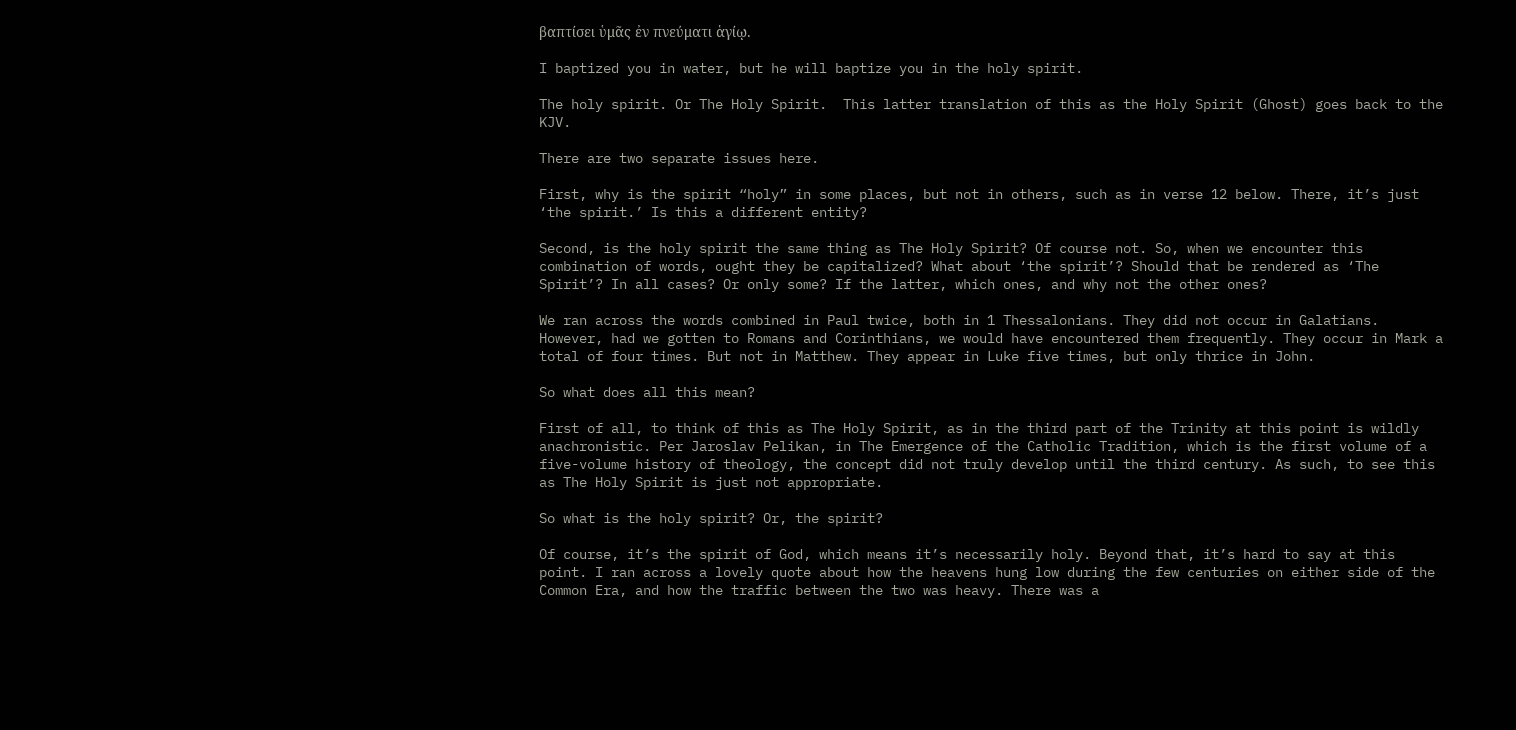βαπτίσει ὑμᾶς ἐν πνεύματι ἁγίῳ.

I baptized you in water, but he will baptize you in the holy spirit.

The holy spirit. Or The Holy Spirit.  This latter translation of this as the Holy Spirit (Ghost) goes back to the KJV.

There are two separate issues here.

First, why is the spirit “holy” in some places, but not in others, such as in verse 12 below. There, it’s just ‘the spirit.’ Is this a different entity?

Second, is the holy spirit the same thing as The Holy Spirit? Of course not. So, when we encounter this combination of words, ought they be capitalized? What about ‘the spirit’? Should that be rendered as ‘The Spirit’? In all cases? Or only some? If the latter, which ones, and why not the other ones?

We ran across the words combined in Paul twice, both in 1 Thessalonians. They did not occur in Galatians. However, had we gotten to Romans and Corinthians, we would have encountered them frequently. They occur in Mark a total of four times. But not in Matthew. They appear in Luke five times, but only thrice in John.

So what does all this mean?

First of all, to think of this as The Holy Spirit, as in the third part of the Trinity at this point is wildly anachronistic. Per Jaroslav Pelikan, in The Emergence of the Catholic Tradition, which is the first volume of a five-volume history of theology, the concept did not truly develop until the third century. As such, to see this as The Holy Spirit is just not appropriate.

So what is the holy spirit? Or, the spirit?

Of course, it’s the spirit of God, which means it’s necessarily holy. Beyond that, it’s hard to say at this point. I ran across a lovely quote about how the heavens hung low during the few centuries on either side of the Common Era, and how the traffic between the two was heavy. There was a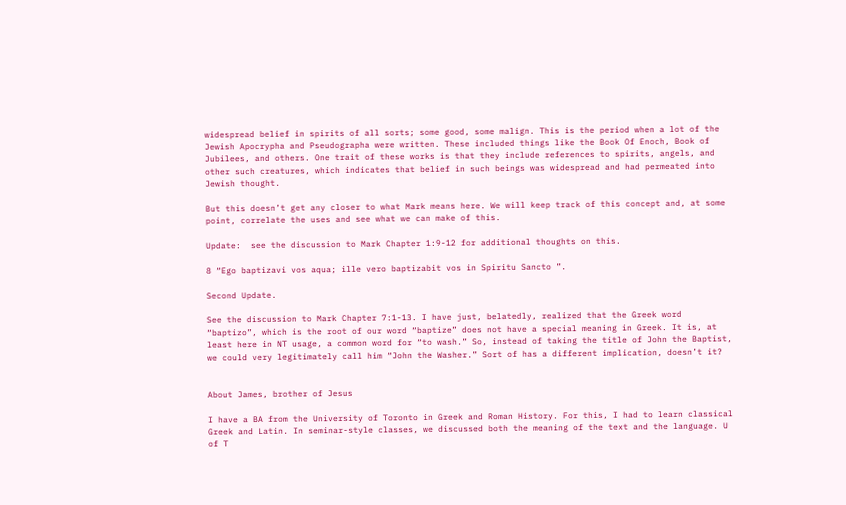widespread belief in spirits of all sorts; some good, some malign. This is the period when a lot of the Jewish Apocrypha and Pseudographa were written. These included things like the Book Of Enoch, Book of Jubilees, and others. One trait of these works is that they include references to spirits, angels, and other such creatures, which indicates that belief in such beings was widespread and had permeated into Jewish thought.

But this doesn’t get any closer to what Mark means here. We will keep track of this concept and, at some point, correlate the uses and see what we can make of this.

Update:  see the discussion to Mark Chapter 1:9-12 for additional thoughts on this.

8 “Ego baptizavi vos aqua; ille vero baptizabit vos in Spiritu Sancto ”.

Second Update.

See the discussion to Mark Chapter 7:1-13. I have just, belatedly, realized that the Greek word “baptizo”, which is the root of our word “baptize” does not have a special meaning in Greek. It is, at least here in NT usage, a common word for “to wash.” So, instead of taking the title of John the Baptist, we could very legitimately call him “John the Washer.” Sort of has a different implication, doesn’t it?


About James, brother of Jesus

I have a BA from the University of Toronto in Greek and Roman History. For this, I had to learn classical Greek and Latin. In seminar-style classes, we discussed both the meaning of the text and the language. U of T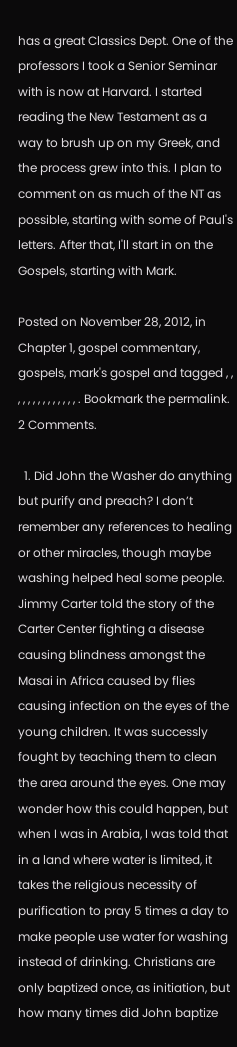has a great Classics Dept. One of the professors I took a Senior Seminar with is now at Harvard. I started reading the New Testament as a way to brush up on my Greek, and the process grew into this. I plan to comment on as much of the NT as possible, starting with some of Paul's letters. After that, I'll start in on the Gospels, starting with Mark.

Posted on November 28, 2012, in Chapter 1, gospel commentary, gospels, mark's gospel and tagged , , , , , , , , , , , , , , . Bookmark the permalink. 2 Comments.

  1. Did John the Washer do anything but purify and preach? I don’t remember any references to healing or other miracles, though maybe washing helped heal some people. Jimmy Carter told the story of the Carter Center fighting a disease causing blindness amongst the Masai in Africa caused by flies causing infection on the eyes of the young children. It was successly fought by teaching them to clean the area around the eyes. One may wonder how this could happen, but when I was in Arabia, I was told that in a land where water is limited, it takes the religious necessity of purification to pray 5 times a day to make people use water for washing instead of drinking. Christians are only baptized once, as initiation, but how many times did John baptize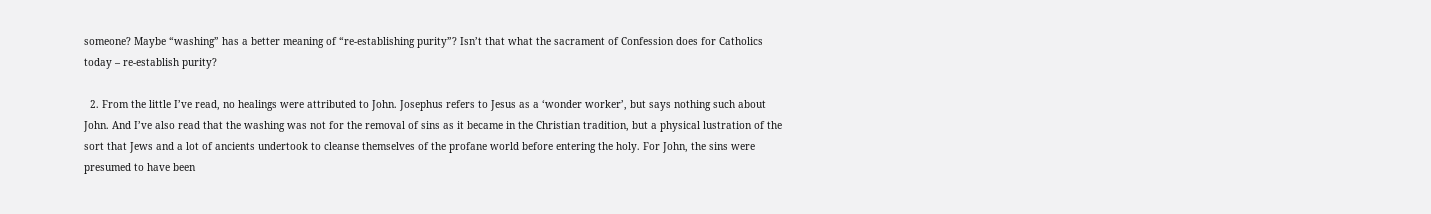someone? Maybe “washing” has a better meaning of “re-establishing purity”? Isn’t that what the sacrament of Confession does for Catholics today – re-establish purity?

  2. From the little I’ve read, no healings were attributed to John. Josephus refers to Jesus as a ‘wonder worker’, but says nothing such about John. And I’ve also read that the washing was not for the removal of sins as it became in the Christian tradition, but a physical lustration of the sort that Jews and a lot of ancients undertook to cleanse themselves of the profane world before entering the holy. For John, the sins were presumed to have been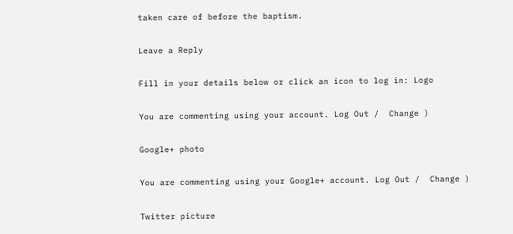taken care of before the baptism.

Leave a Reply

Fill in your details below or click an icon to log in: Logo

You are commenting using your account. Log Out /  Change )

Google+ photo

You are commenting using your Google+ account. Log Out /  Change )

Twitter picture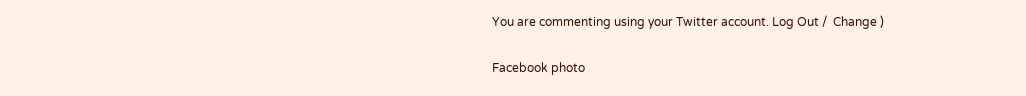You are commenting using your Twitter account. Log Out /  Change )

Facebook photo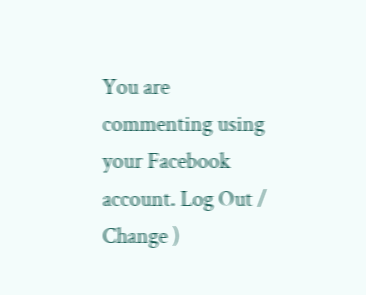You are commenting using your Facebook account. Log Out /  Change )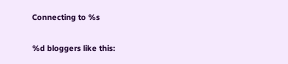Connecting to %s

%d bloggers like this: